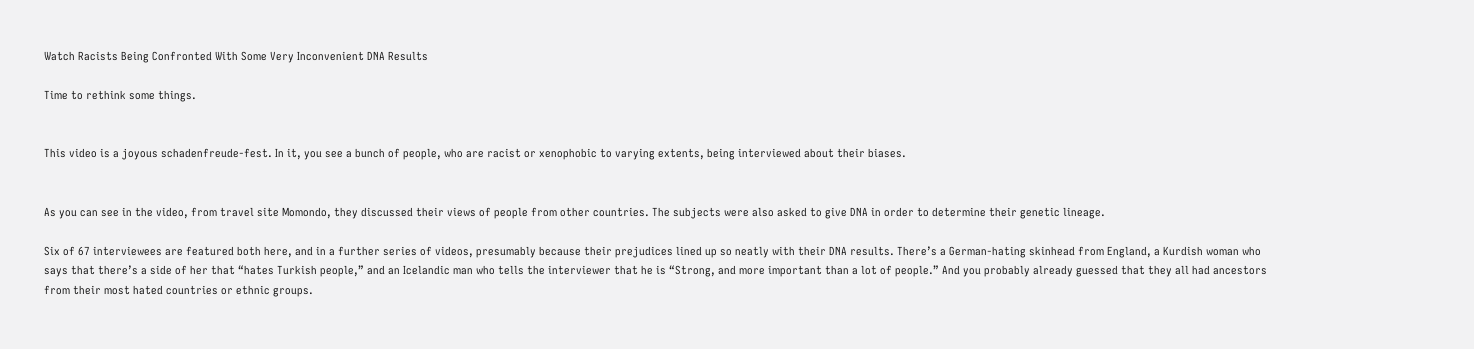Watch Racists Being Confronted With Some Very Inconvenient DNA Results

Time to rethink some things.


This video is a joyous schadenfreude-fest. In it, you see a bunch of people, who are racist or xenophobic to varying extents, being interviewed about their biases.


As you can see in the video, from travel site Momondo, they discussed their views of people from other countries. The subjects were also asked to give DNA in order to determine their genetic lineage.

Six of 67 interviewees are featured both here, and in a further series of videos, presumably because their prejudices lined up so neatly with their DNA results. There’s a German-hating skinhead from England, a Kurdish woman who says that there’s a side of her that “hates Turkish people,” and an Icelandic man who tells the interviewer that he is “Strong, and more important than a lot of people.” And you probably already guessed that they all had ancestors from their most hated countries or ethnic groups.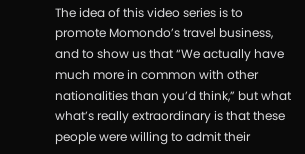The idea of this video series is to promote Momondo’s travel business, and to show us that “We actually have much more in common with other nationalities than you’d think,” but what what’s really extraordinary is that these people were willing to admit their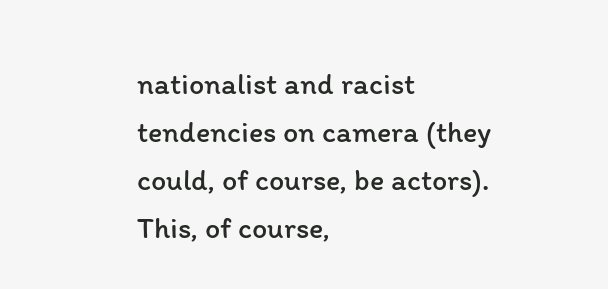nationalist and racist tendencies on camera (they could, of course, be actors). This, of course,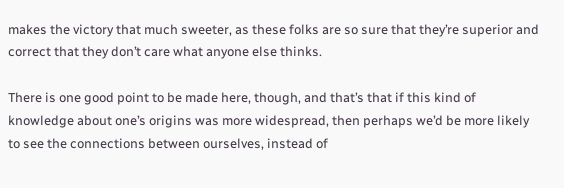makes the victory that much sweeter, as these folks are so sure that they’re superior and correct that they don’t care what anyone else thinks.

There is one good point to be made here, though, and that’s that if this kind of knowledge about one’s origins was more widespread, then perhaps we’d be more likely to see the connections between ourselves, instead of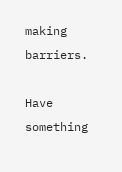making barriers.

Have something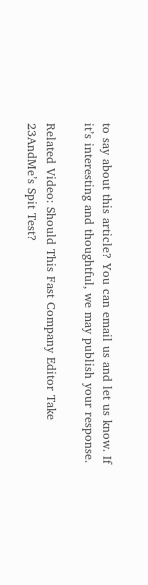to say about this article? You can email us and let us know. If it’s interesting and thoughtful, we may publish your response.

Related Video: Should This Fast Company Editor Take 23AndMe’s Spit Test?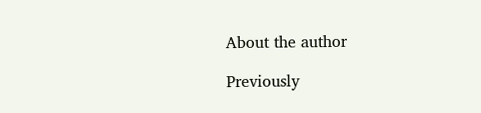About the author

Previously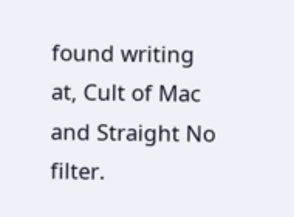found writing at, Cult of Mac and Straight No filter.